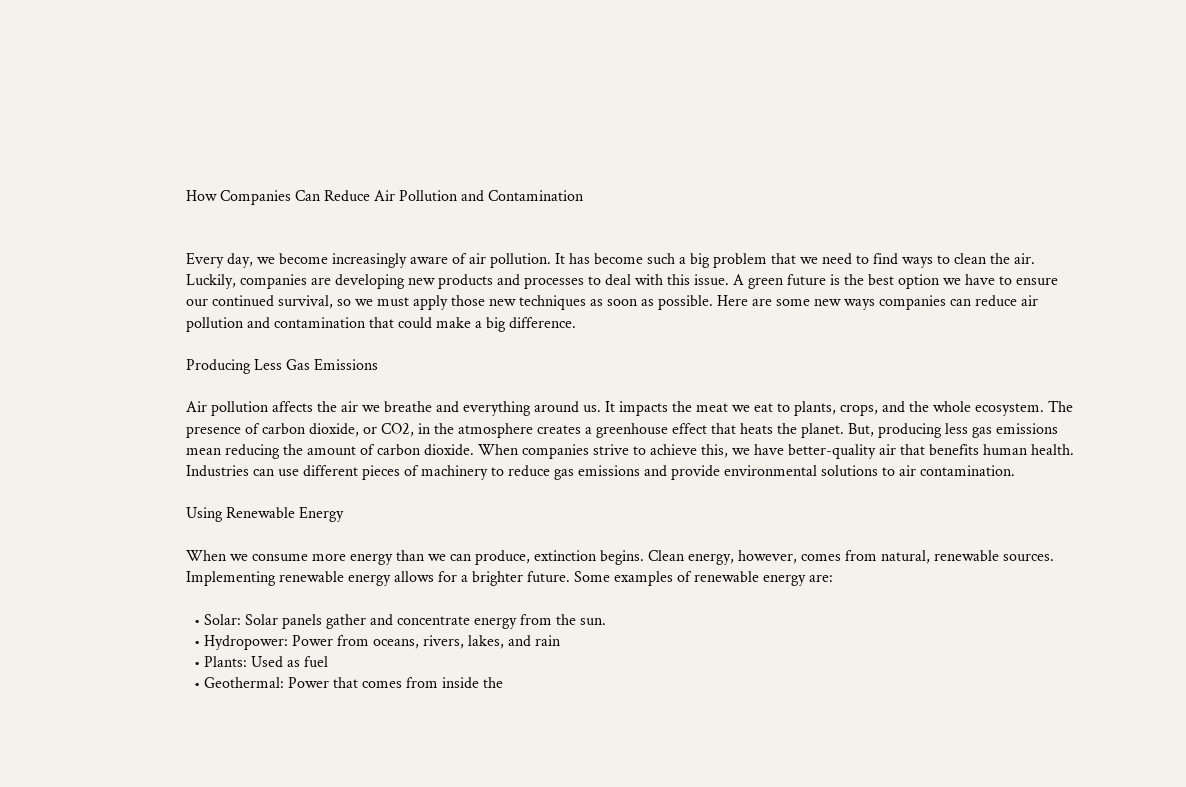How Companies Can Reduce Air Pollution and Contamination


Every day, we become increasingly aware of air pollution. It has become such a big problem that we need to find ways to clean the air. Luckily, companies are developing new products and processes to deal with this issue. A green future is the best option we have to ensure our continued survival, so we must apply those new techniques as soon as possible. Here are some new ways companies can reduce air pollution and contamination that could make a big difference.

Producing Less Gas Emissions

Air pollution affects the air we breathe and everything around us. It impacts the meat we eat to plants, crops, and the whole ecosystem. The presence of carbon dioxide, or CO2, in the atmosphere creates a greenhouse effect that heats the planet. But, producing less gas emissions mean reducing the amount of carbon dioxide. When companies strive to achieve this, we have better-quality air that benefits human health. Industries can use different pieces of machinery to reduce gas emissions and provide environmental solutions to air contamination.

Using Renewable Energy

When we consume more energy than we can produce, extinction begins. Clean energy, however, comes from natural, renewable sources. Implementing renewable energy allows for a brighter future. Some examples of renewable energy are:

  • Solar: Solar panels gather and concentrate energy from the sun.
  • Hydropower: Power from oceans, rivers, lakes, and rain
  • Plants: Used as fuel
  • Geothermal: Power that comes from inside the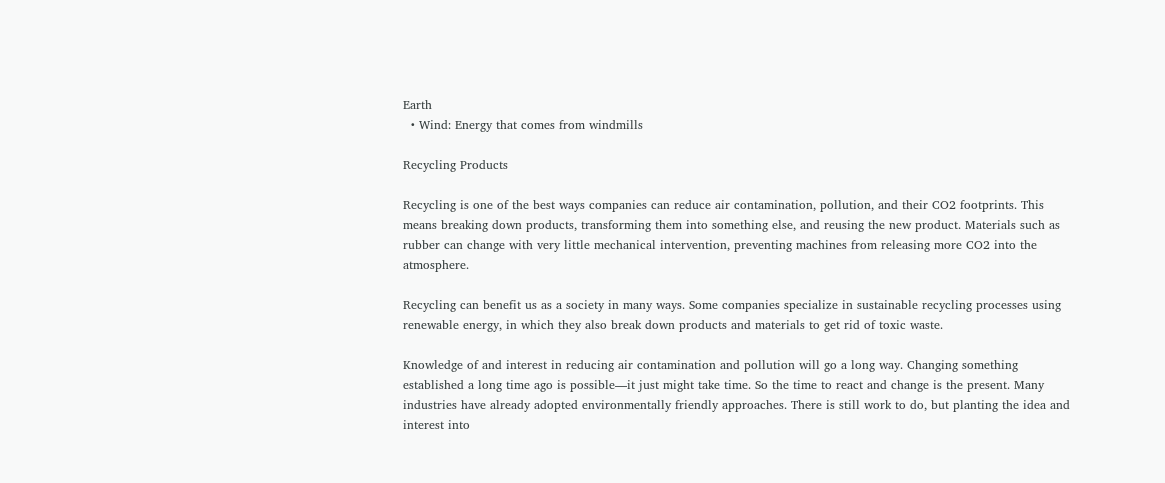Earth
  • Wind: Energy that comes from windmills

Recycling Products

Recycling is one of the best ways companies can reduce air contamination, pollution, and their CO2 footprints. This means breaking down products, transforming them into something else, and reusing the new product. Materials such as rubber can change with very little mechanical intervention, preventing machines from releasing more CO2 into the atmosphere.

Recycling can benefit us as a society in many ways. Some companies specialize in sustainable recycling processes using renewable energy, in which they also break down products and materials to get rid of toxic waste.

Knowledge of and interest in reducing air contamination and pollution will go a long way. Changing something established a long time ago is possible—it just might take time. So the time to react and change is the present. Many industries have already adopted environmentally friendly approaches. There is still work to do, but planting the idea and interest into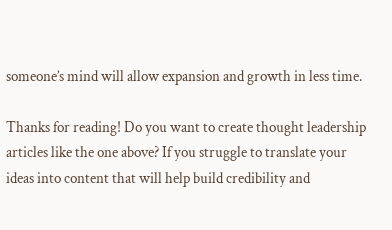someone’s mind will allow expansion and growth in less time.

Thanks for reading! Do you want to create thought leadership articles like the one above? If you struggle to translate your ideas into content that will help build credibility and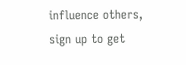influence others, sign up to get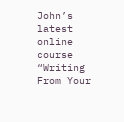John’s latest online course “Writing From Your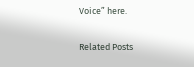Voice” here.

Related Posts